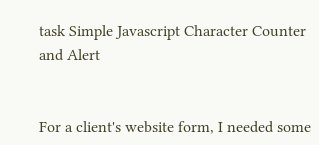task Simple Javascript Character Counter and Alert


For a client's website form, I needed some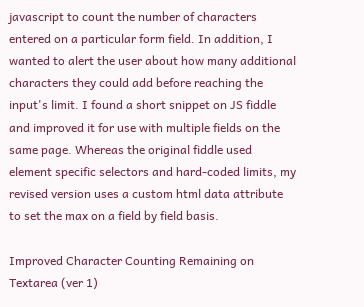javascript to count the number of characters entered on a particular form field. In addition, I wanted to alert the user about how many additional characters they could add before reaching the input's limit. I found a short snippet on JS fiddle and improved it for use with multiple fields on the same page. Whereas the original fiddle used element specific selectors and hard-coded limits, my revised version uses a custom html data attribute to set the max on a field by field basis.

Improved Character Counting Remaining on Textarea (ver 1)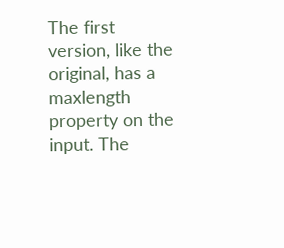The first version, like the original, has a maxlength property on the input. The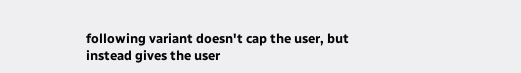following variant doesn't cap the user, but instead gives the user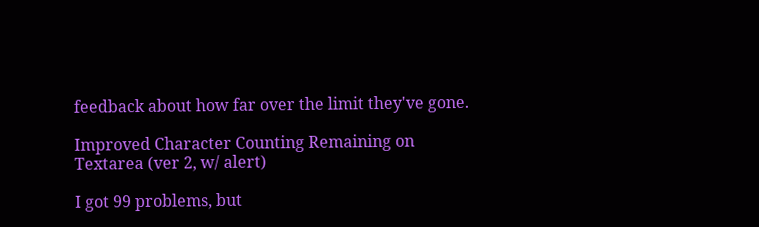feedback about how far over the limit they've gone.

Improved Character Counting Remaining on Textarea (ver 2, w/ alert)

I got 99 problems, but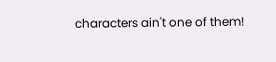characters ain't one of them!